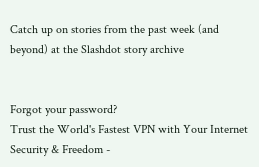Catch up on stories from the past week (and beyond) at the Slashdot story archive


Forgot your password?
Trust the World's Fastest VPN with Your Internet Security & Freedom -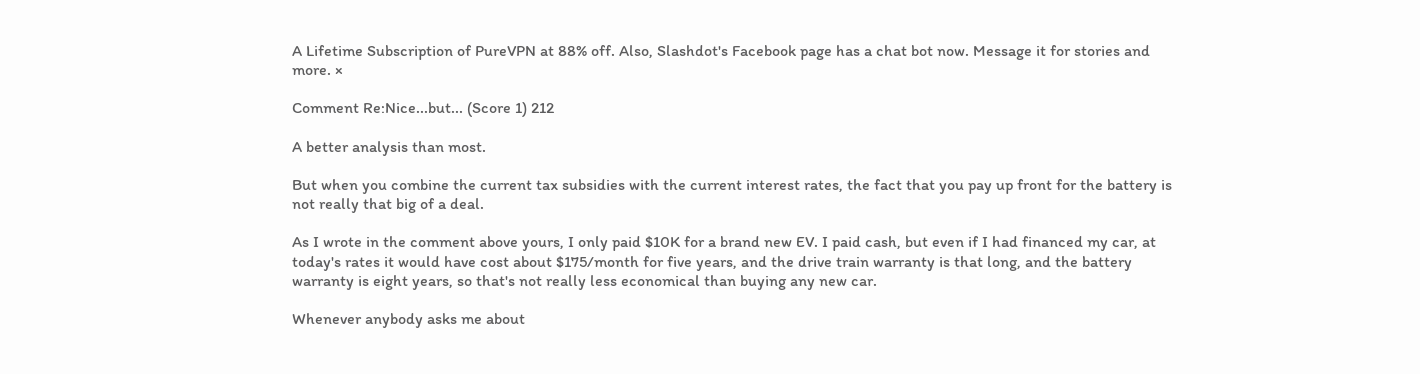A Lifetime Subscription of PureVPN at 88% off. Also, Slashdot's Facebook page has a chat bot now. Message it for stories and more. ×

Comment Re:Nice...but... (Score 1) 212

A better analysis than most.

But when you combine the current tax subsidies with the current interest rates, the fact that you pay up front for the battery is not really that big of a deal.

As I wrote in the comment above yours, I only paid $10K for a brand new EV. I paid cash, but even if I had financed my car, at today's rates it would have cost about $175/month for five years, and the drive train warranty is that long, and the battery warranty is eight years, so that's not really less economical than buying any new car.

Whenever anybody asks me about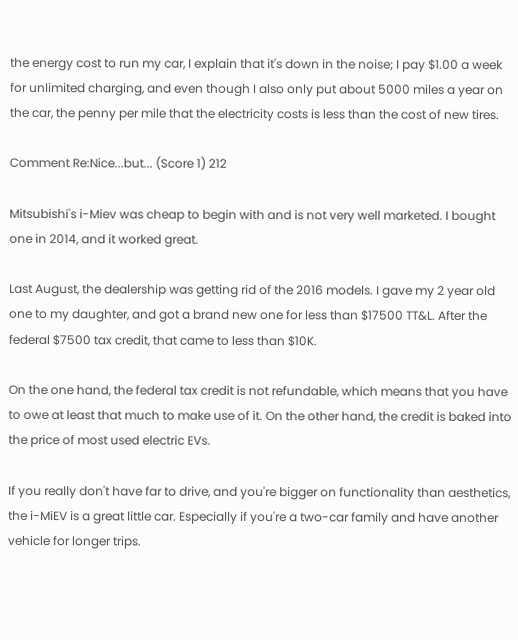the energy cost to run my car, I explain that it's down in the noise; I pay $1.00 a week for unlimited charging, and even though I also only put about 5000 miles a year on the car, the penny per mile that the electricity costs is less than the cost of new tires.

Comment Re:Nice...but... (Score 1) 212

Mitsubishi's i-Miev was cheap to begin with and is not very well marketed. I bought one in 2014, and it worked great.

Last August, the dealership was getting rid of the 2016 models. I gave my 2 year old one to my daughter, and got a brand new one for less than $17500 TT&L. After the federal $7500 tax credit, that came to less than $10K.

On the one hand, the federal tax credit is not refundable, which means that you have to owe at least that much to make use of it. On the other hand, the credit is baked into the price of most used electric EVs.

If you really don't have far to drive, and you're bigger on functionality than aesthetics, the i-MiEV is a great little car. Especially if you're a two-car family and have another vehicle for longer trips.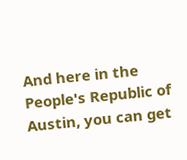And here in the People's Republic of Austin, you can get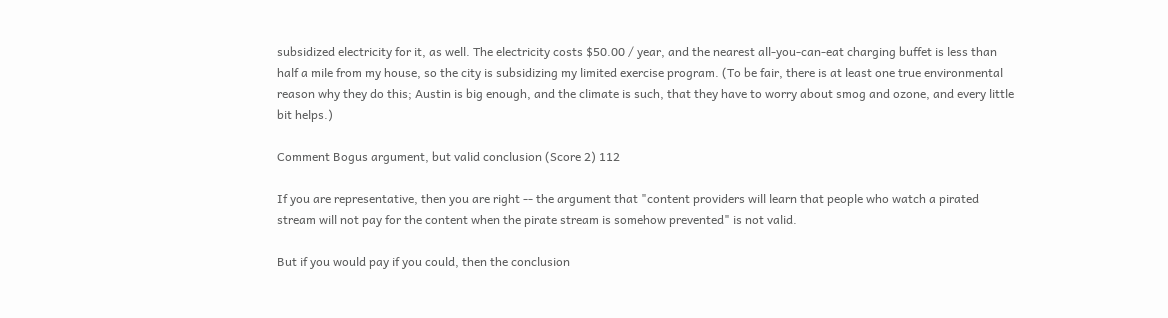subsidized electricity for it, as well. The electricity costs $50.00 / year, and the nearest all-you-can-eat charging buffet is less than half a mile from my house, so the city is subsidizing my limited exercise program. (To be fair, there is at least one true environmental reason why they do this; Austin is big enough, and the climate is such, that they have to worry about smog and ozone, and every little bit helps.)

Comment Bogus argument, but valid conclusion (Score 2) 112

If you are representative, then you are right -- the argument that "content providers will learn that people who watch a pirated stream will not pay for the content when the pirate stream is somehow prevented" is not valid.

But if you would pay if you could, then the conclusion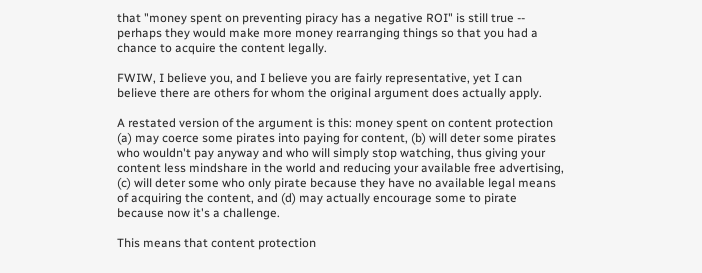that "money spent on preventing piracy has a negative ROI" is still true -- perhaps they would make more money rearranging things so that you had a chance to acquire the content legally.

FWIW, I believe you, and I believe you are fairly representative, yet I can believe there are others for whom the original argument does actually apply.

A restated version of the argument is this: money spent on content protection (a) may coerce some pirates into paying for content, (b) will deter some pirates who wouldn't pay anyway and who will simply stop watching, thus giving your content less mindshare in the world and reducing your available free advertising, (c) will deter some who only pirate because they have no available legal means of acquiring the content, and (d) may actually encourage some to pirate because now it's a challenge.

This means that content protection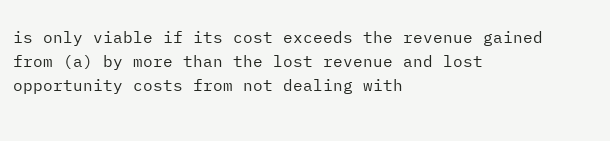is only viable if its cost exceeds the revenue gained from (a) by more than the lost revenue and lost opportunity costs from not dealing with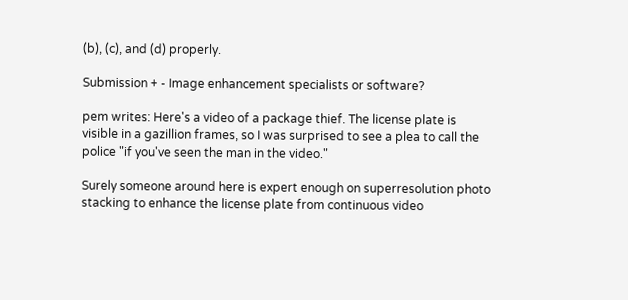(b), (c), and (d) properly.

Submission + - Image enhancement specialists or software?

pem writes: Here's a video of a package thief. The license plate is visible in a gazillion frames, so I was surprised to see a plea to call the police "if you've seen the man in the video."

Surely someone around here is expert enough on superresolution photo stacking to enhance the license plate from continuous video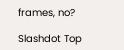frames, no?

Slashdot Top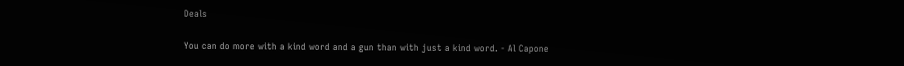Deals

You can do more with a kind word and a gun than with just a kind word. - Al Capone